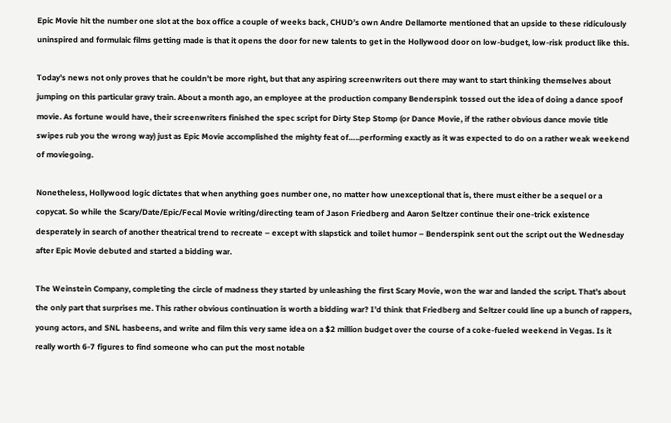Epic Movie hit the number one slot at the box office a couple of weeks back, CHUD’s own Andre Dellamorte mentioned that an upside to these ridiculously uninspired and formulaic films getting made is that it opens the door for new talents to get in the Hollywood door on low-budget, low-risk product like this.

Today’s news not only proves that he couldn’t be more right, but that any aspiring screenwriters out there may want to start thinking themselves about jumping on this particular gravy train. About a month ago, an employee at the production company Benderspink tossed out the idea of doing a dance spoof movie. As fortune would have, their screenwriters finished the spec script for Dirty Step Stomp (or Dance Movie, if the rather obvious dance movie title swipes rub you the wrong way) just as Epic Movie accomplished the mighty feat of…..performing exactly as it was expected to do on a rather weak weekend of moviegoing.

Nonetheless, Hollywood logic dictates that when anything goes number one, no matter how unexceptional that is, there must either be a sequel or a copycat. So while the Scary/Date/Epic/Fecal Movie writing/directing team of Jason Friedberg and Aaron Seltzer continue their one-trick existence desperately in search of another theatrical trend to recreate – except with slapstick and toilet humor – Benderspink sent out the script out the Wednesday after Epic Movie debuted and started a bidding war.

The Weinstein Company, completing the circle of madness they started by unleashing the first Scary Movie, won the war and landed the script. That’s about the only part that surprises me. This rather obvious continuation is worth a bidding war? I’d think that Friedberg and Seltzer could line up a bunch of rappers, young actors, and SNL hasbeens, and write and film this very same idea on a $2 million budget over the course of a coke-fueled weekend in Vegas. Is it really worth 6-7 figures to find someone who can put the most notable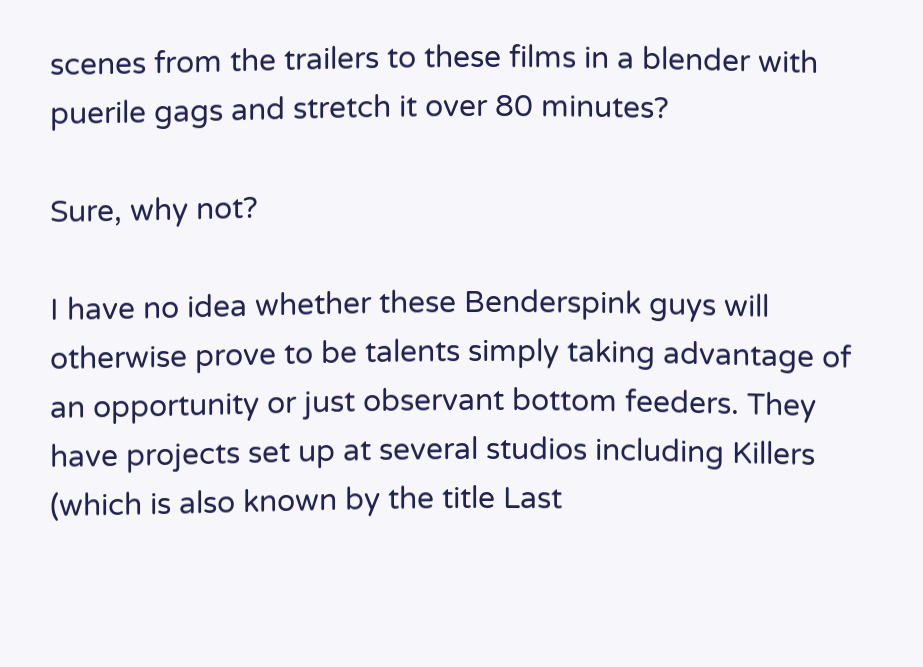scenes from the trailers to these films in a blender with puerile gags and stretch it over 80 minutes?

Sure, why not?

I have no idea whether these Benderspink guys will otherwise prove to be talents simply taking advantage of an opportunity or just observant bottom feeders. They have projects set up at several studios including Killers (which is also known by the title Last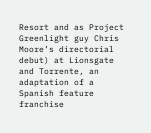Resort and as Project Greenlight guy Chris Moore’s directorial debut) at Lionsgate and Torrente, an adaptation of a Spanish feature franchise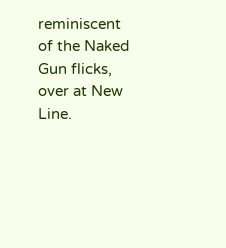reminiscent of the Naked Gun flicks, over at New Line.